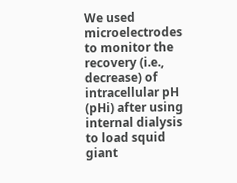We used microelectrodes to monitor the recovery (i.e., decrease) of intracellular pH (pHi) after using internal dialysis to load squid giant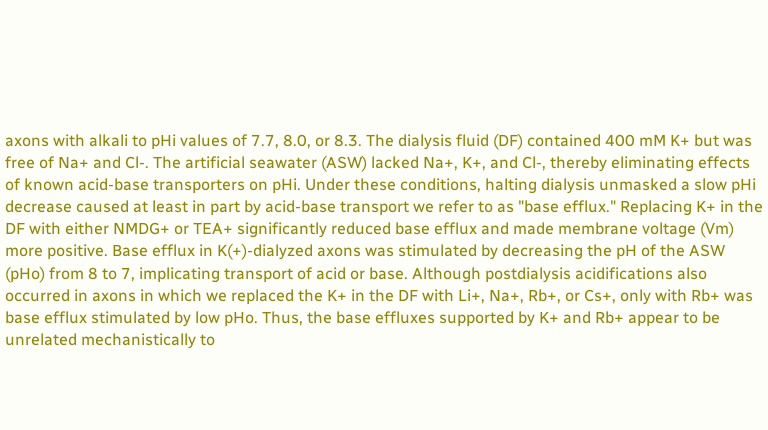axons with alkali to pHi values of 7.7, 8.0, or 8.3. The dialysis fluid (DF) contained 400 mM K+ but was free of Na+ and Cl-. The artificial seawater (ASW) lacked Na+, K+, and Cl-, thereby eliminating effects of known acid-base transporters on pHi. Under these conditions, halting dialysis unmasked a slow pHi decrease caused at least in part by acid-base transport we refer to as "base efflux." Replacing K+ in the DF with either NMDG+ or TEA+ significantly reduced base efflux and made membrane voltage (Vm) more positive. Base efflux in K(+)-dialyzed axons was stimulated by decreasing the pH of the ASW (pHo) from 8 to 7, implicating transport of acid or base. Although postdialysis acidifications also occurred in axons in which we replaced the K+ in the DF with Li+, Na+, Rb+, or Cs+, only with Rb+ was base efflux stimulated by low pHo. Thus, the base effluxes supported by K+ and Rb+ appear to be unrelated mechanistically to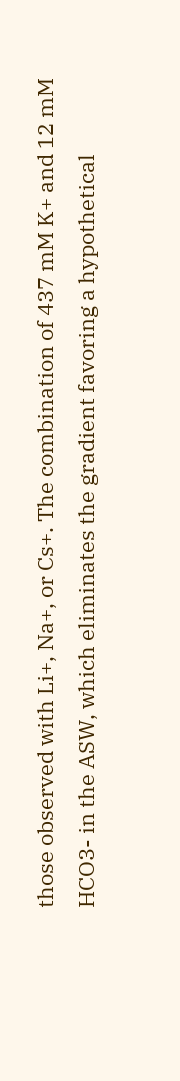those observed with Li+, Na+, or Cs+. The combination of 437 mM K+ and 12 mM HCO3- in the ASW, which eliminates the gradient favoring a hypothetical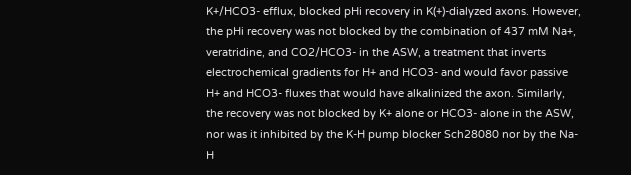K+/HCO3- efflux, blocked pHi recovery in K(+)-dialyzed axons. However, the pHi recovery was not blocked by the combination of 437 mM Na+, veratridine, and CO2/HCO3- in the ASW, a treatment that inverts electrochemical gradients for H+ and HCO3- and would favor passive H+ and HCO3- fluxes that would have alkalinized the axon. Similarly, the recovery was not blocked by K+ alone or HCO3- alone in the ASW, nor was it inhibited by the K-H pump blocker Sch28080 nor by the Na-H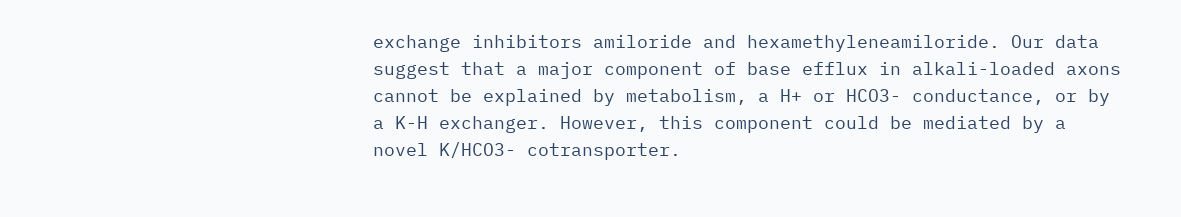exchange inhibitors amiloride and hexamethyleneamiloride. Our data suggest that a major component of base efflux in alkali-loaded axons cannot be explained by metabolism, a H+ or HCO3- conductance, or by a K-H exchanger. However, this component could be mediated by a novel K/HCO3- cotransporter.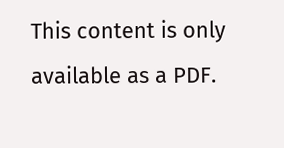This content is only available as a PDF.